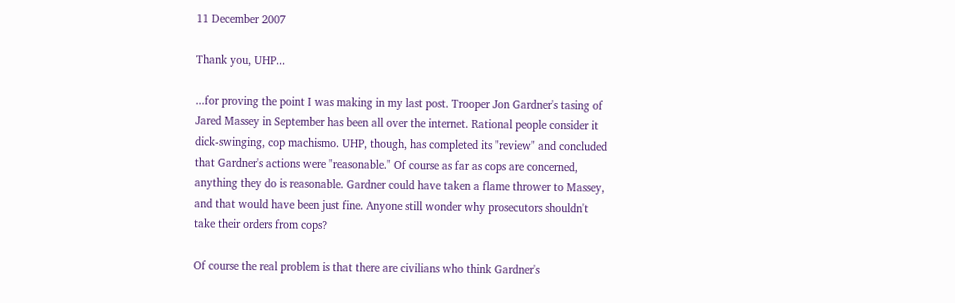11 December 2007

Thank you, UHP...

...for proving the point I was making in my last post. Trooper Jon Gardner's tasing of Jared Massey in September has been all over the internet. Rational people consider it dick-swinging, cop machismo. UHP, though, has completed its "review" and concluded that Gardner's actions were "reasonable." Of course as far as cops are concerned, anything they do is reasonable. Gardner could have taken a flame thrower to Massey, and that would have been just fine. Anyone still wonder why prosecutors shouldn't take their orders from cops?

Of course the real problem is that there are civilians who think Gardner's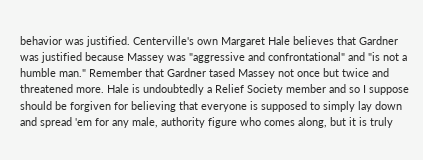behavior was justified. Centerville's own Margaret Hale believes that Gardner was justified because Massey was "aggressive and confrontational" and "is not a humble man." Remember that Gardner tased Massey not once but twice and threatened more. Hale is undoubtedly a Relief Society member and so I suppose should be forgiven for believing that everyone is supposed to simply lay down and spread 'em for any male, authority figure who comes along, but it is truly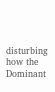disturbing how the Dominant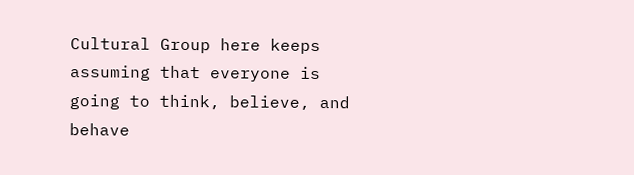Cultural Group here keeps assuming that everyone is going to think, believe, and behave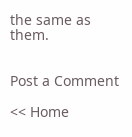the same as them.


Post a Comment

<< Home